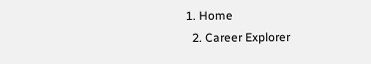1. Home
  2. Career Explorer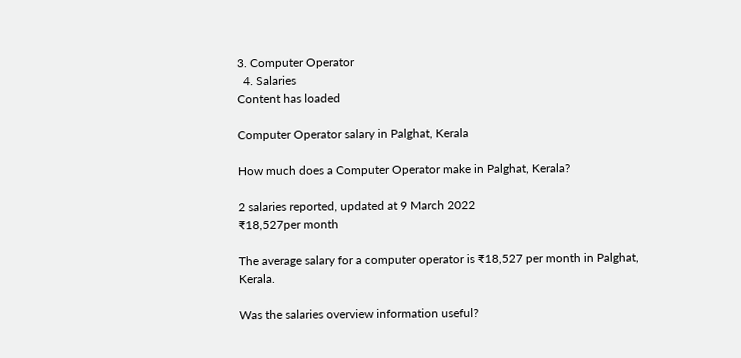3. Computer Operator
  4. Salaries
Content has loaded

Computer Operator salary in Palghat, Kerala

How much does a Computer Operator make in Palghat, Kerala?

2 salaries reported, updated at 9 March 2022
₹18,527per month

The average salary for a computer operator is ₹18,527 per month in Palghat, Kerala.

Was the salaries overview information useful?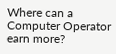Where can a Computer Operator earn more?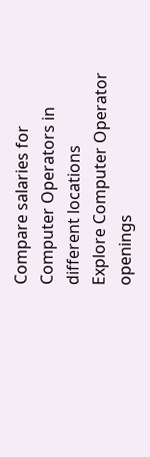Compare salaries for Computer Operators in different locations
Explore Computer Operator openings